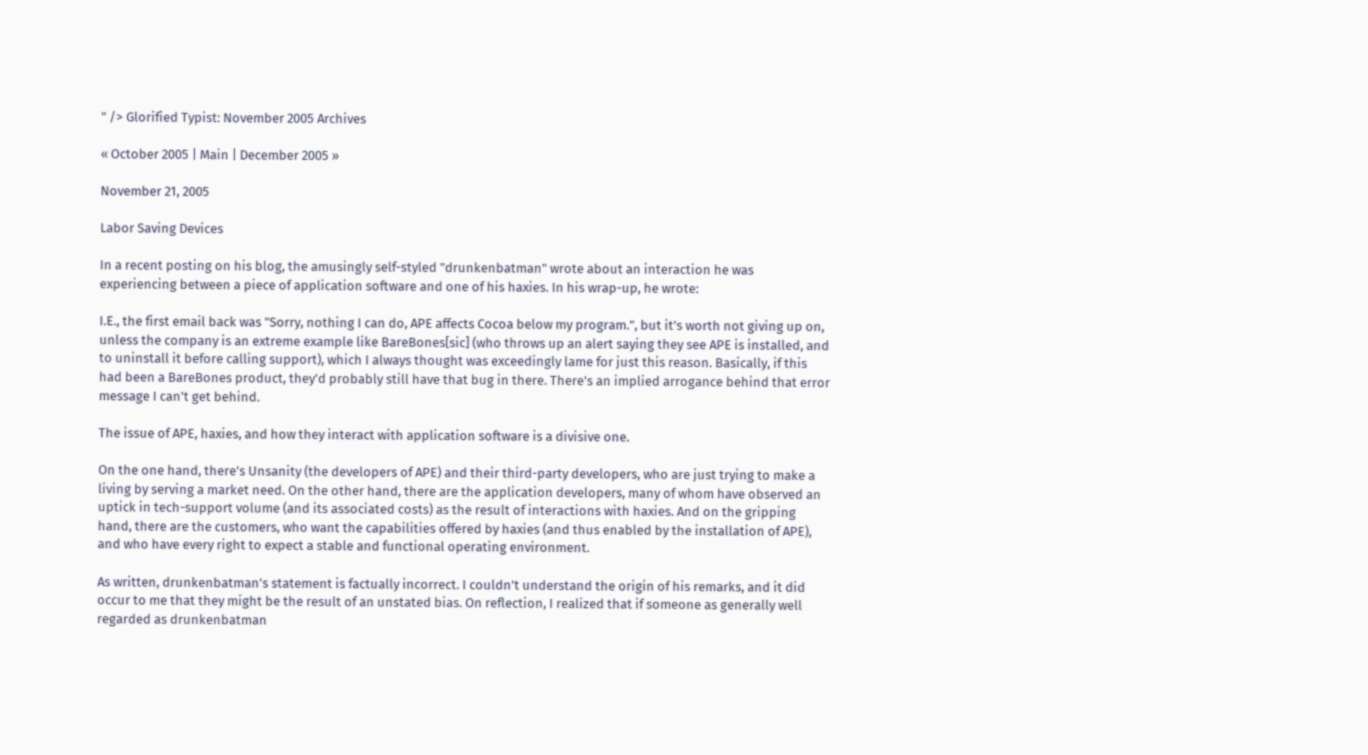" /> Glorified Typist: November 2005 Archives

« October 2005 | Main | December 2005 »

November 21, 2005

Labor Saving Devices

In a recent posting on his blog, the amusingly self-styled "drunkenbatman" wrote about an interaction he was experiencing between a piece of application software and one of his haxies. In his wrap-up, he wrote:

I.E., the first email back was "Sorry, nothing I can do, APE affects Cocoa below my program.", but it's worth not giving up on, unless the company is an extreme example like BareBones[sic] (who throws up an alert saying they see APE is installed, and to uninstall it before calling support), which I always thought was exceedingly lame for just this reason. Basically, if this had been a BareBones product, they'd probably still have that bug in there. There's an implied arrogance behind that error message I can't get behind.

The issue of APE, haxies, and how they interact with application software is a divisive one.

On the one hand, there's Unsanity (the developers of APE) and their third-party developers, who are just trying to make a living by serving a market need. On the other hand, there are the application developers, many of whom have observed an uptick in tech-support volume (and its associated costs) as the result of interactions with haxies. And on the gripping hand, there are the customers, who want the capabilities offered by haxies (and thus enabled by the installation of APE), and who have every right to expect a stable and functional operating environment.

As written, drunkenbatman's statement is factually incorrect. I couldn't understand the origin of his remarks, and it did occur to me that they might be the result of an unstated bias. On reflection, I realized that if someone as generally well regarded as drunkenbatman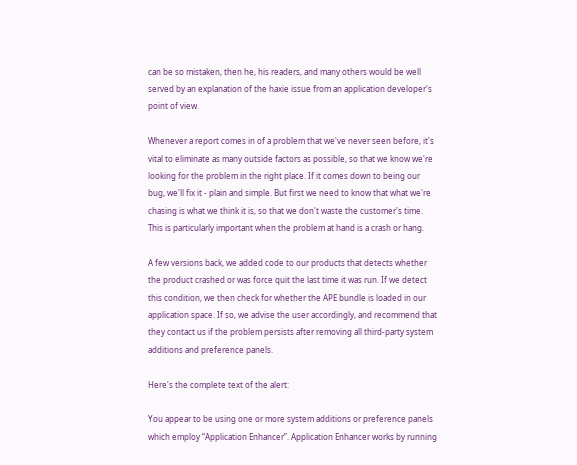can be so mistaken, then he, his readers, and many others would be well served by an explanation of the haxie issue from an application developer's point of view.

Whenever a report comes in of a problem that we've never seen before, it's vital to eliminate as many outside factors as possible, so that we know we're looking for the problem in the right place. If it comes down to being our bug, we'll fix it - plain and simple. But first we need to know that what we're chasing is what we think it is, so that we don't waste the customer's time. This is particularly important when the problem at hand is a crash or hang.

A few versions back, we added code to our products that detects whether the product crashed or was force quit the last time it was run. If we detect this condition, we then check for whether the APE bundle is loaded in our application space. If so, we advise the user accordingly, and recommend that they contact us if the problem persists after removing all third-party system additions and preference panels.

Here's the complete text of the alert:

You appear to be using one or more system additions or preference panels which employ “Application Enhancer”. Application Enhancer works by running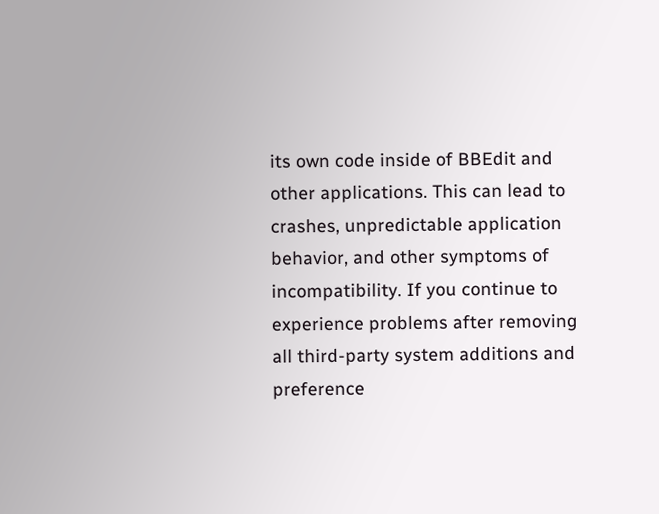its own code inside of BBEdit and other applications. This can lead to crashes, unpredictable application behavior, and other symptoms of incompatibility. If you continue to experience problems after removing all third-party system additions and preference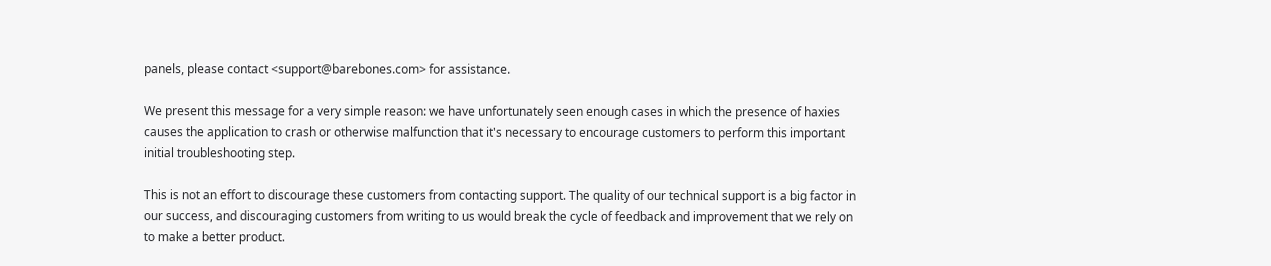panels, please contact <support@barebones.com> for assistance.

We present this message for a very simple reason: we have unfortunately seen enough cases in which the presence of haxies causes the application to crash or otherwise malfunction that it's necessary to encourage customers to perform this important initial troubleshooting step.

This is not an effort to discourage these customers from contacting support. The quality of our technical support is a big factor in our success, and discouraging customers from writing to us would break the cycle of feedback and improvement that we rely on to make a better product.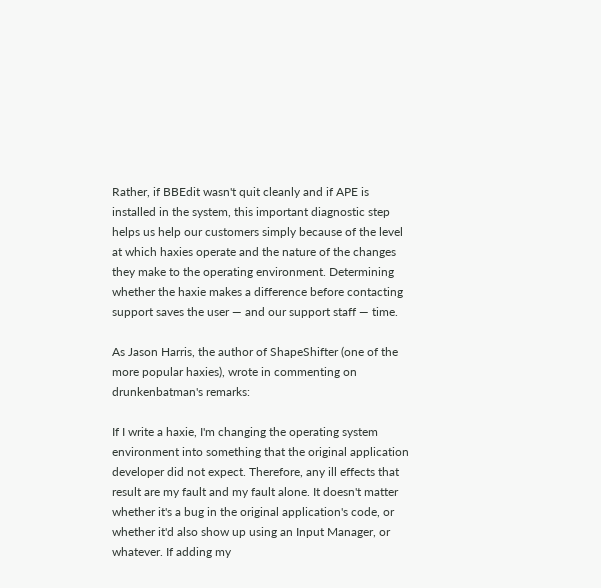Rather, if BBEdit wasn't quit cleanly and if APE is installed in the system, this important diagnostic step helps us help our customers simply because of the level at which haxies operate and the nature of the changes they make to the operating environment. Determining whether the haxie makes a difference before contacting support saves the user — and our support staff — time.

As Jason Harris, the author of ShapeShifter (one of the more popular haxies), wrote in commenting on drunkenbatman's remarks:

If I write a haxie, I'm changing the operating system environment into something that the original application developer did not expect. Therefore, any ill effects that result are my fault and my fault alone. It doesn't matter whether it's a bug in the original application's code, or whether it'd also show up using an Input Manager, or whatever. If adding my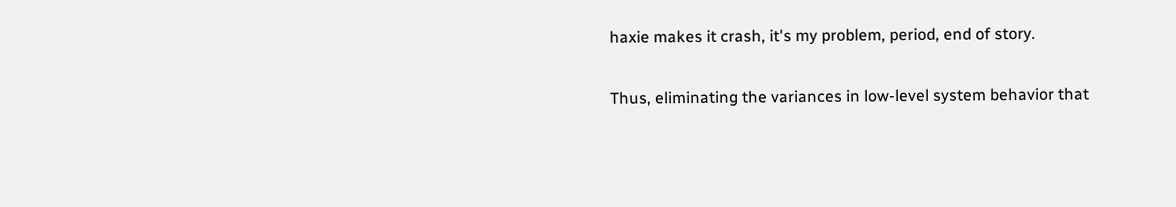haxie makes it crash, it's my problem, period, end of story.

Thus, eliminating the variances in low-level system behavior that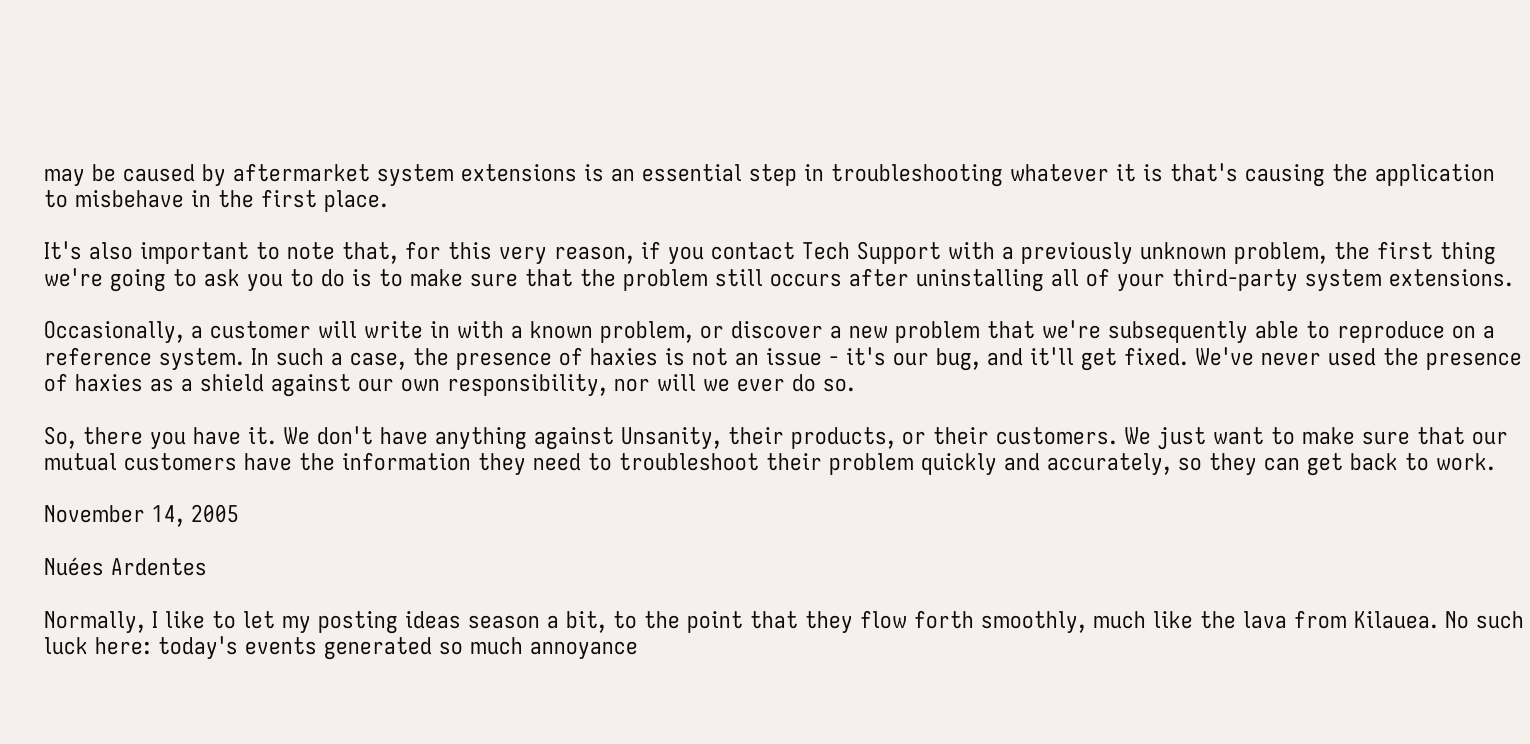may be caused by aftermarket system extensions is an essential step in troubleshooting whatever it is that's causing the application to misbehave in the first place.

It's also important to note that, for this very reason, if you contact Tech Support with a previously unknown problem, the first thing we're going to ask you to do is to make sure that the problem still occurs after uninstalling all of your third-party system extensions.

Occasionally, a customer will write in with a known problem, or discover a new problem that we're subsequently able to reproduce on a reference system. In such a case, the presence of haxies is not an issue - it's our bug, and it'll get fixed. We've never used the presence of haxies as a shield against our own responsibility, nor will we ever do so.

So, there you have it. We don't have anything against Unsanity, their products, or their customers. We just want to make sure that our mutual customers have the information they need to troubleshoot their problem quickly and accurately, so they can get back to work.

November 14, 2005

Nuées Ardentes

Normally, I like to let my posting ideas season a bit, to the point that they flow forth smoothly, much like the lava from Kilauea. No such luck here: today's events generated so much annoyance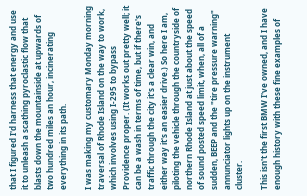that I figured I'd harness that energy and use it to unleash a scathing pyroclastic flow that blasts down the mountainside at upwards of two hundred miles an hour, incinerating everything in its path.

I was making my customary Monday morning traversal of Rhode Island on the way to work, which involves using I-295 to bypass Providence proper. (It works out pretty well; it can be a wash in terms of time, but if there's traffic through the city it's a clear win, and either way it's an easier drive.) So here I am, piloting the vehicle through the countryside of northern Rhode Island at just about the speed of sound posted speed limit, when, all of a sudden, BEEP and the "tire pressure warning" annunciator lights up on the instrument cluster.

This isn't the first BMW I've owned, and I have enough history with these fine examples of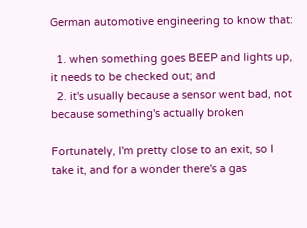German automotive engineering to know that:

  1. when something goes BEEP and lights up, it needs to be checked out; and
  2. it's usually because a sensor went bad, not because something's actually broken

Fortunately, I'm pretty close to an exit, so I take it, and for a wonder there's a gas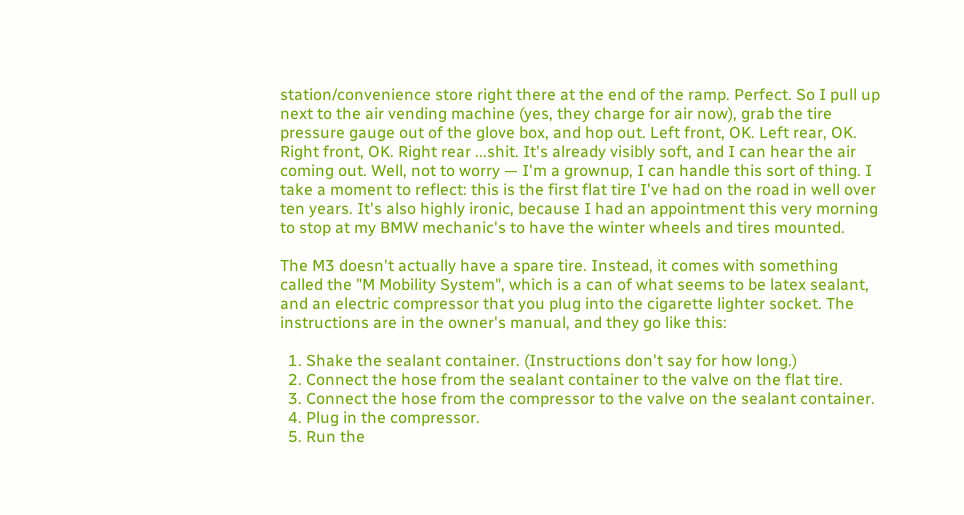station/convenience store right there at the end of the ramp. Perfect. So I pull up next to the air vending machine (yes, they charge for air now), grab the tire pressure gauge out of the glove box, and hop out. Left front, OK. Left rear, OK. Right front, OK. Right rear ...shit. It's already visibly soft, and I can hear the air coming out. Well, not to worry — I'm a grownup, I can handle this sort of thing. I take a moment to reflect: this is the first flat tire I've had on the road in well over ten years. It's also highly ironic, because I had an appointment this very morning to stop at my BMW mechanic's to have the winter wheels and tires mounted.

The M3 doesn't actually have a spare tire. Instead, it comes with something called the "M Mobility System", which is a can of what seems to be latex sealant, and an electric compressor that you plug into the cigarette lighter socket. The instructions are in the owner's manual, and they go like this:

  1. Shake the sealant container. (Instructions don't say for how long.)
  2. Connect the hose from the sealant container to the valve on the flat tire.
  3. Connect the hose from the compressor to the valve on the sealant container.
  4. Plug in the compressor.
  5. Run the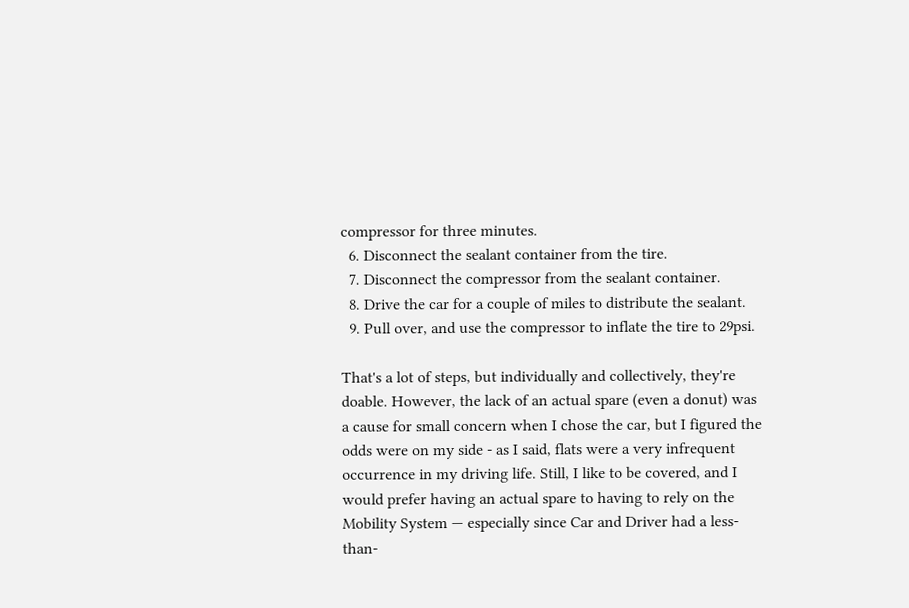compressor for three minutes.
  6. Disconnect the sealant container from the tire.
  7. Disconnect the compressor from the sealant container.
  8. Drive the car for a couple of miles to distribute the sealant.
  9. Pull over, and use the compressor to inflate the tire to 29psi.

That's a lot of steps, but individually and collectively, they're doable. However, the lack of an actual spare (even a donut) was a cause for small concern when I chose the car, but I figured the odds were on my side - as I said, flats were a very infrequent occurrence in my driving life. Still, I like to be covered, and I would prefer having an actual spare to having to rely on the Mobility System — especially since Car and Driver had a less-than-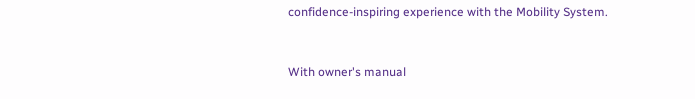confidence-inspiring experience with the Mobility System.


With owner's manual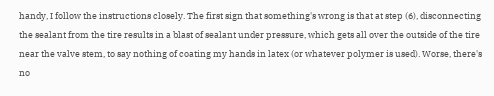handy, I follow the instructions closely. The first sign that something's wrong is that at step (6), disconnecting the sealant from the tire results in a blast of sealant under pressure, which gets all over the outside of the tire near the valve stem, to say nothing of coating my hands in latex (or whatever polymer is used). Worse, there's no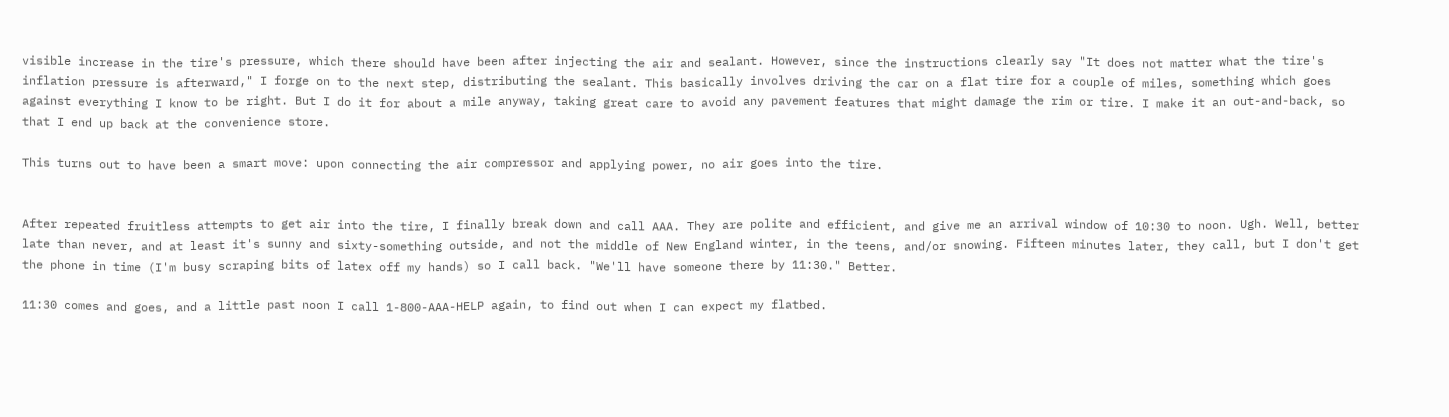visible increase in the tire's pressure, which there should have been after injecting the air and sealant. However, since the instructions clearly say "It does not matter what the tire's inflation pressure is afterward," I forge on to the next step, distributing the sealant. This basically involves driving the car on a flat tire for a couple of miles, something which goes against everything I know to be right. But I do it for about a mile anyway, taking great care to avoid any pavement features that might damage the rim or tire. I make it an out-and-back, so that I end up back at the convenience store.

This turns out to have been a smart move: upon connecting the air compressor and applying power, no air goes into the tire.


After repeated fruitless attempts to get air into the tire, I finally break down and call AAA. They are polite and efficient, and give me an arrival window of 10:30 to noon. Ugh. Well, better late than never, and at least it's sunny and sixty-something outside, and not the middle of New England winter, in the teens, and/or snowing. Fifteen minutes later, they call, but I don't get the phone in time (I'm busy scraping bits of latex off my hands) so I call back. "We'll have someone there by 11:30." Better.

11:30 comes and goes, and a little past noon I call 1-800-AAA-HELP again, to find out when I can expect my flatbed.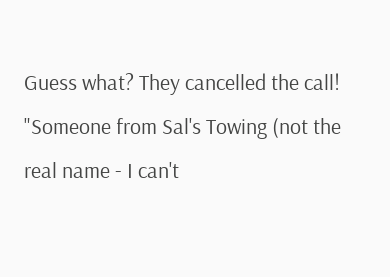Guess what? They cancelled the call! "Someone from Sal's Towing (not the real name - I can't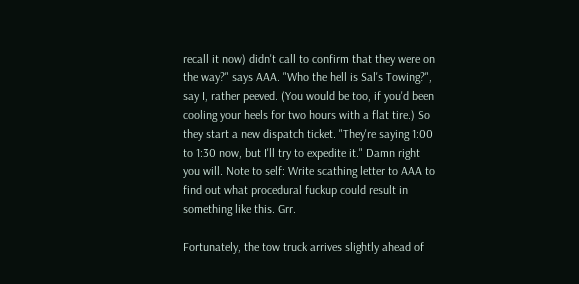recall it now) didn't call to confirm that they were on the way?" says AAA. "Who the hell is Sal's Towing?", say I, rather peeved. (You would be too, if you'd been cooling your heels for two hours with a flat tire.) So they start a new dispatch ticket. "They're saying 1:00 to 1:30 now, but I'll try to expedite it." Damn right you will. Note to self: Write scathing letter to AAA to find out what procedural fuckup could result in something like this. Grr.

Fortunately, the tow truck arrives slightly ahead of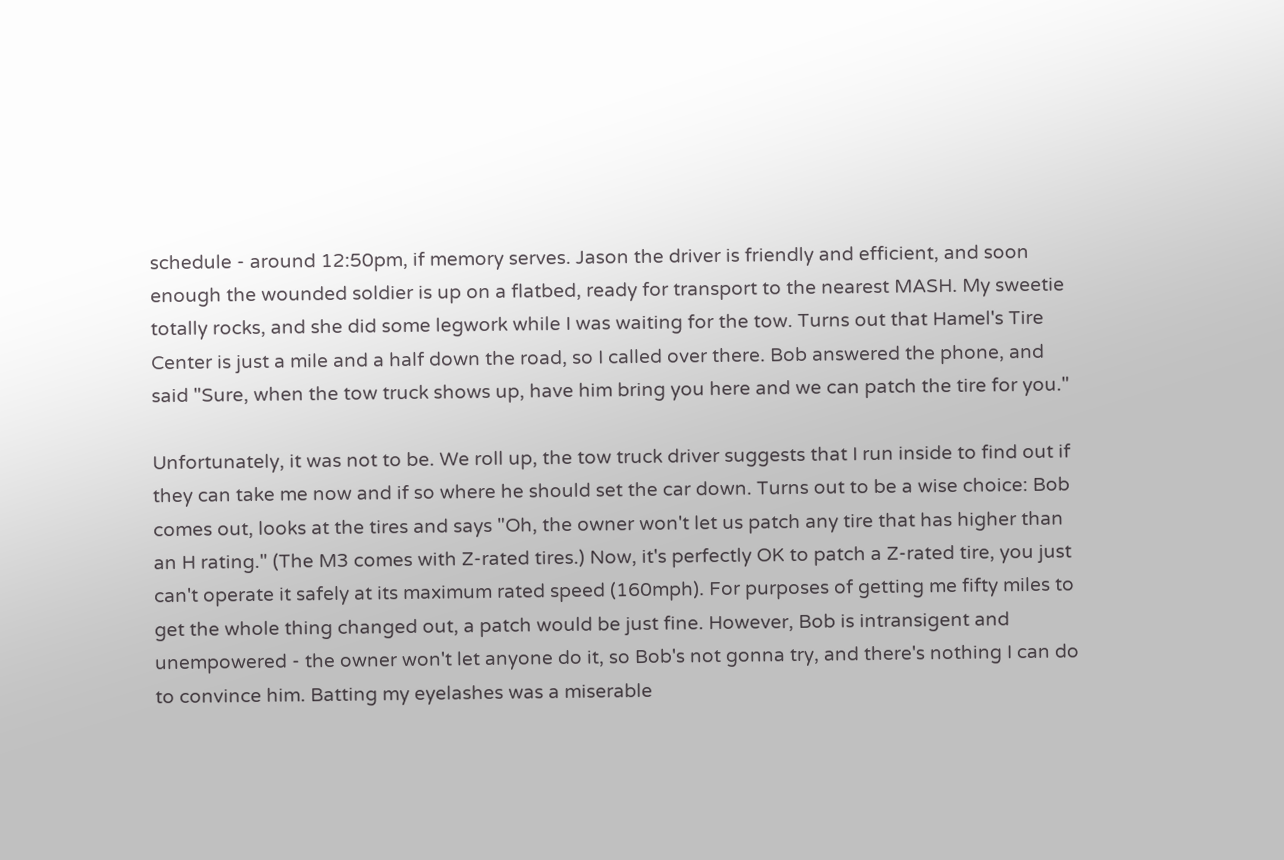schedule - around 12:50pm, if memory serves. Jason the driver is friendly and efficient, and soon enough the wounded soldier is up on a flatbed, ready for transport to the nearest MASH. My sweetie totally rocks, and she did some legwork while I was waiting for the tow. Turns out that Hamel's Tire Center is just a mile and a half down the road, so I called over there. Bob answered the phone, and said "Sure, when the tow truck shows up, have him bring you here and we can patch the tire for you."

Unfortunately, it was not to be. We roll up, the tow truck driver suggests that I run inside to find out if they can take me now and if so where he should set the car down. Turns out to be a wise choice: Bob comes out, looks at the tires and says "Oh, the owner won't let us patch any tire that has higher than an H rating." (The M3 comes with Z-rated tires.) Now, it's perfectly OK to patch a Z-rated tire, you just can't operate it safely at its maximum rated speed (160mph). For purposes of getting me fifty miles to get the whole thing changed out, a patch would be just fine. However, Bob is intransigent and unempowered - the owner won't let anyone do it, so Bob's not gonna try, and there's nothing I can do to convince him. Batting my eyelashes was a miserable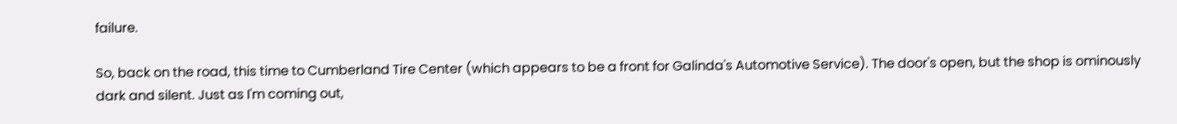failure.

So, back on the road, this time to Cumberland Tire Center (which appears to be a front for Galinda's Automotive Service). The door's open, but the shop is ominously dark and silent. Just as I'm coming out,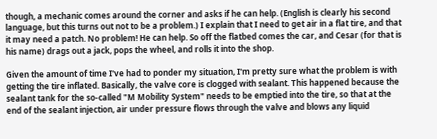though, a mechanic comes around the corner and asks if he can help. (English is clearly his second language, but this turns out not to be a problem.) I explain that I need to get air in a flat tire, and that it may need a patch. No problem! He can help. So off the flatbed comes the car, and Cesar (for that is his name) drags out a jack, pops the wheel, and rolls it into the shop.

Given the amount of time I've had to ponder my situation, I'm pretty sure what the problem is with getting the tire inflated. Basically, the valve core is clogged with sealant. This happened because the sealant tank for the so-called "M Mobility System" needs to be emptied into the tire, so that at the end of the sealant injection, air under pressure flows through the valve and blows any liquid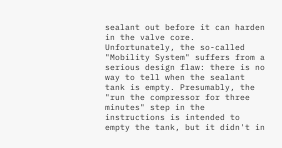sealant out before it can harden in the valve core. Unfortunately, the so-called "Mobility System" suffers from a serious design flaw: there is no way to tell when the sealant tank is empty. Presumably, the "run the compressor for three minutes" step in the instructions is intended to empty the tank, but it didn't in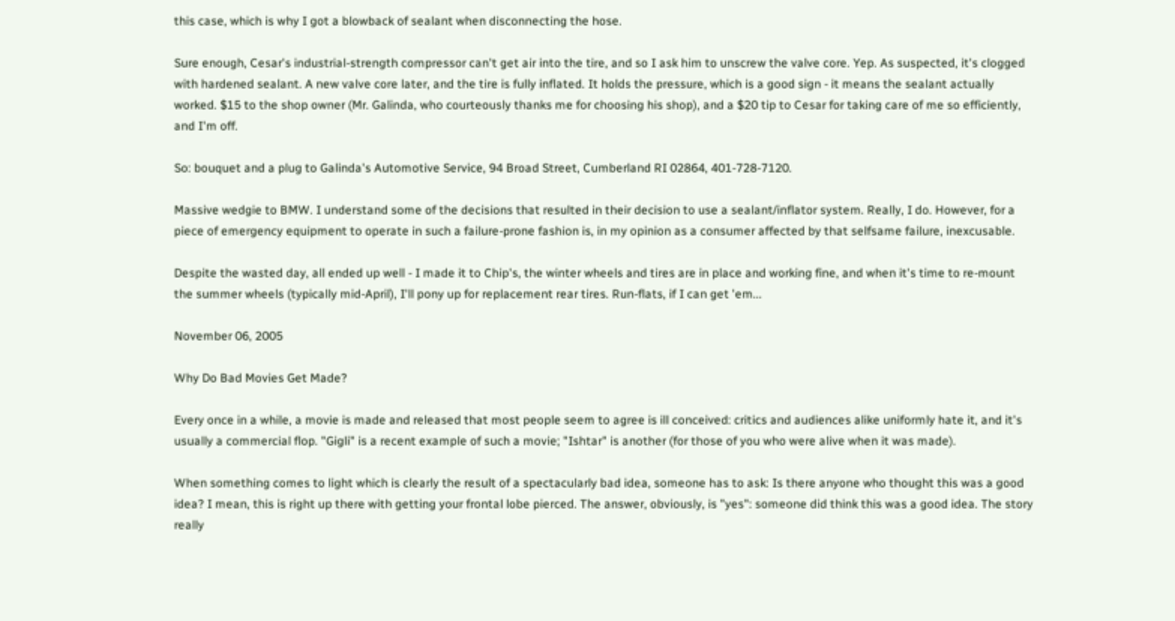this case, which is why I got a blowback of sealant when disconnecting the hose.

Sure enough, Cesar's industrial-strength compressor can't get air into the tire, and so I ask him to unscrew the valve core. Yep. As suspected, it's clogged with hardened sealant. A new valve core later, and the tire is fully inflated. It holds the pressure, which is a good sign - it means the sealant actually worked. $15 to the shop owner (Mr. Galinda, who courteously thanks me for choosing his shop), and a $20 tip to Cesar for taking care of me so efficiently, and I'm off.

So: bouquet and a plug to Galinda's Automotive Service, 94 Broad Street, Cumberland RI 02864, 401-728-7120.

Massive wedgie to BMW. I understand some of the decisions that resulted in their decision to use a sealant/inflator system. Really, I do. However, for a piece of emergency equipment to operate in such a failure-prone fashion is, in my opinion as a consumer affected by that selfsame failure, inexcusable.

Despite the wasted day, all ended up well - I made it to Chip's, the winter wheels and tires are in place and working fine, and when it's time to re-mount the summer wheels (typically mid-April), I'll pony up for replacement rear tires. Run-flats, if I can get 'em...

November 06, 2005

Why Do Bad Movies Get Made?

Every once in a while, a movie is made and released that most people seem to agree is ill conceived: critics and audiences alike uniformly hate it, and it's usually a commercial flop. "Gigli" is a recent example of such a movie; "Ishtar" is another (for those of you who were alive when it was made).

When something comes to light which is clearly the result of a spectacularly bad idea, someone has to ask: Is there anyone who thought this was a good idea? I mean, this is right up there with getting your frontal lobe pierced. The answer, obviously, is "yes": someone did think this was a good idea. The story really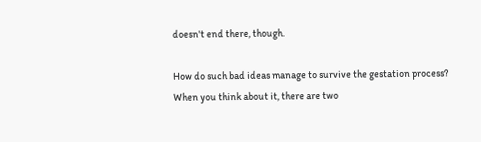doesn't end there, though.

How do such bad ideas manage to survive the gestation process? When you think about it, there are two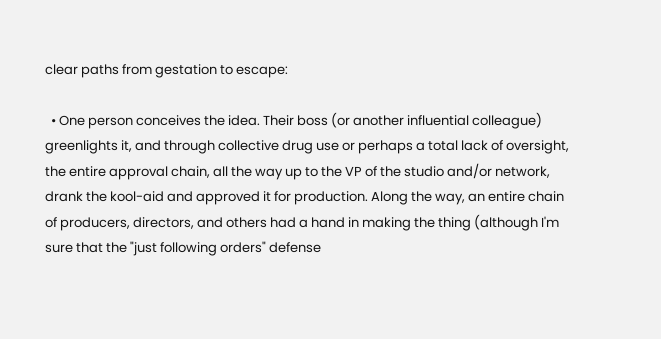clear paths from gestation to escape:

  • One person conceives the idea. Their boss (or another influential colleague) greenlights it, and through collective drug use or perhaps a total lack of oversight, the entire approval chain, all the way up to the VP of the studio and/or network, drank the kool-aid and approved it for production. Along the way, an entire chain of producers, directors, and others had a hand in making the thing (although I'm sure that the "just following orders" defense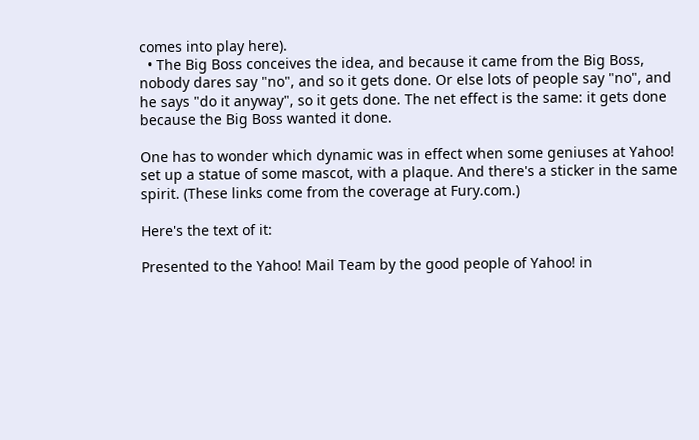comes into play here).
  • The Big Boss conceives the idea, and because it came from the Big Boss, nobody dares say "no", and so it gets done. Or else lots of people say "no", and he says "do it anyway", so it gets done. The net effect is the same: it gets done because the Big Boss wanted it done.

One has to wonder which dynamic was in effect when some geniuses at Yahoo! set up a statue of some mascot, with a plaque. And there's a sticker in the same spirit. (These links come from the coverage at Fury.com.)

Here's the text of it:

Presented to the Yahoo! Mail Team by the good people of Yahoo! in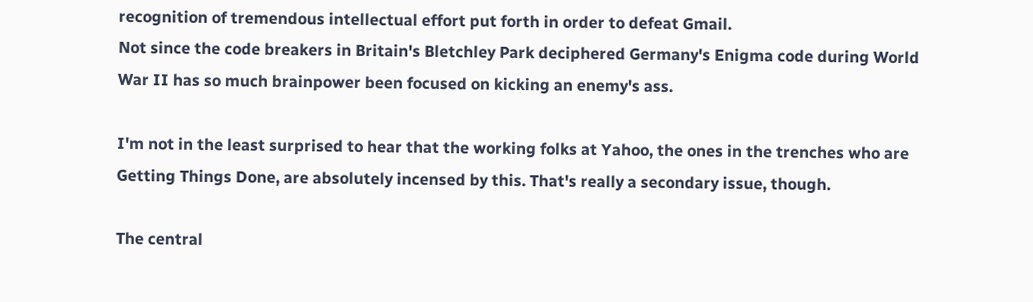recognition of tremendous intellectual effort put forth in order to defeat Gmail.
Not since the code breakers in Britain's Bletchley Park deciphered Germany's Enigma code during World War II has so much brainpower been focused on kicking an enemy's ass.

I'm not in the least surprised to hear that the working folks at Yahoo, the ones in the trenches who are Getting Things Done, are absolutely incensed by this. That's really a secondary issue, though.

The central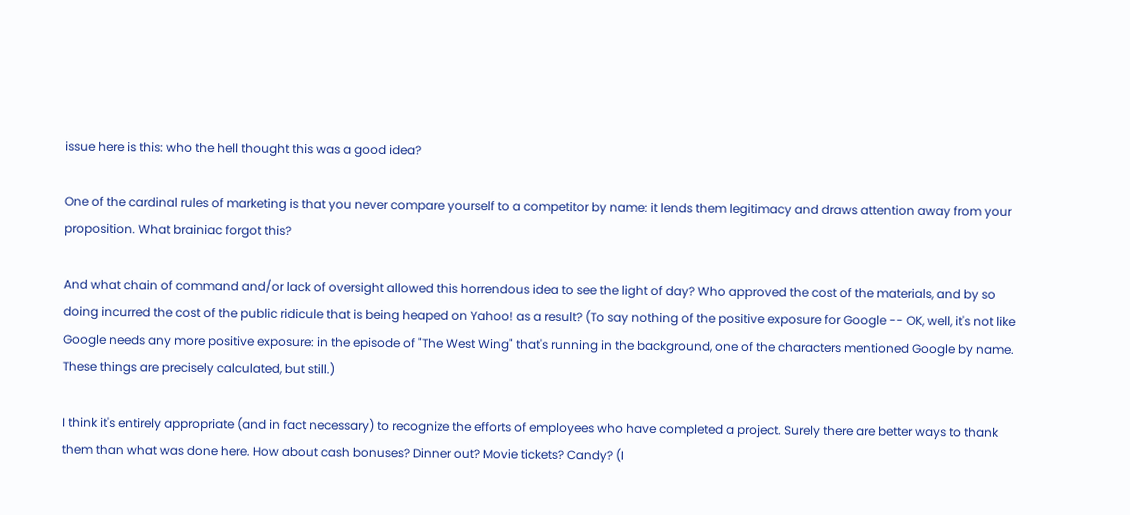issue here is this: who the hell thought this was a good idea?

One of the cardinal rules of marketing is that you never compare yourself to a competitor by name: it lends them legitimacy and draws attention away from your proposition. What brainiac forgot this?

And what chain of command and/or lack of oversight allowed this horrendous idea to see the light of day? Who approved the cost of the materials, and by so doing incurred the cost of the public ridicule that is being heaped on Yahoo! as a result? (To say nothing of the positive exposure for Google -- OK, well, it's not like Google needs any more positive exposure: in the episode of "The West Wing" that's running in the background, one of the characters mentioned Google by name. These things are precisely calculated, but still.)

I think it's entirely appropriate (and in fact necessary) to recognize the efforts of employees who have completed a project. Surely there are better ways to thank them than what was done here. How about cash bonuses? Dinner out? Movie tickets? Candy? (I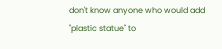don't know anyone who would add "plastic statue" to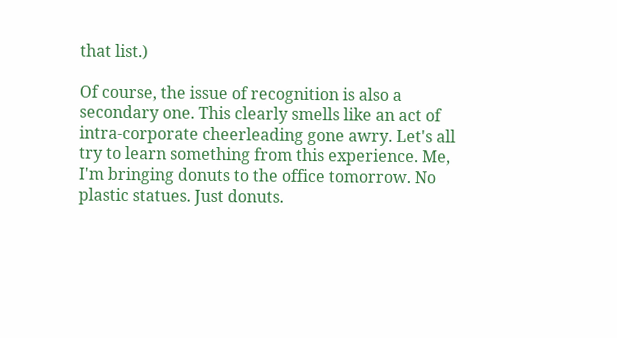that list.)

Of course, the issue of recognition is also a secondary one. This clearly smells like an act of intra-corporate cheerleading gone awry. Let's all try to learn something from this experience. Me, I'm bringing donuts to the office tomorrow. No plastic statues. Just donuts.